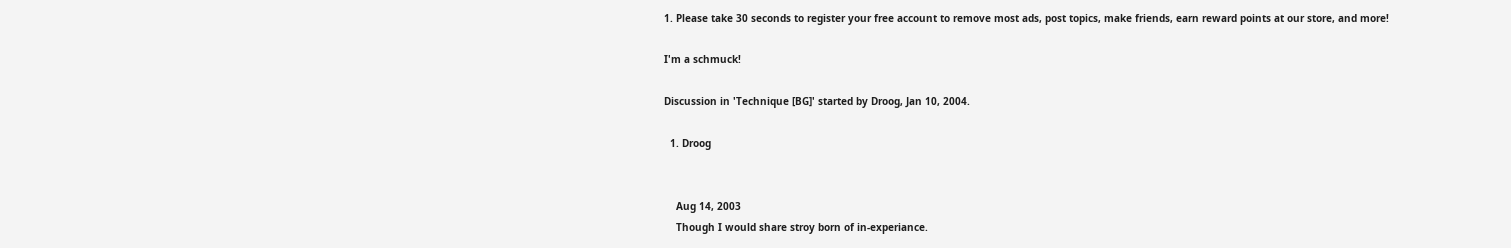1. Please take 30 seconds to register your free account to remove most ads, post topics, make friends, earn reward points at our store, and more!

I'm a schmuck!

Discussion in 'Technique [BG]' started by Droog, Jan 10, 2004.

  1. Droog


    Aug 14, 2003
    Though I would share stroy born of in-experiance.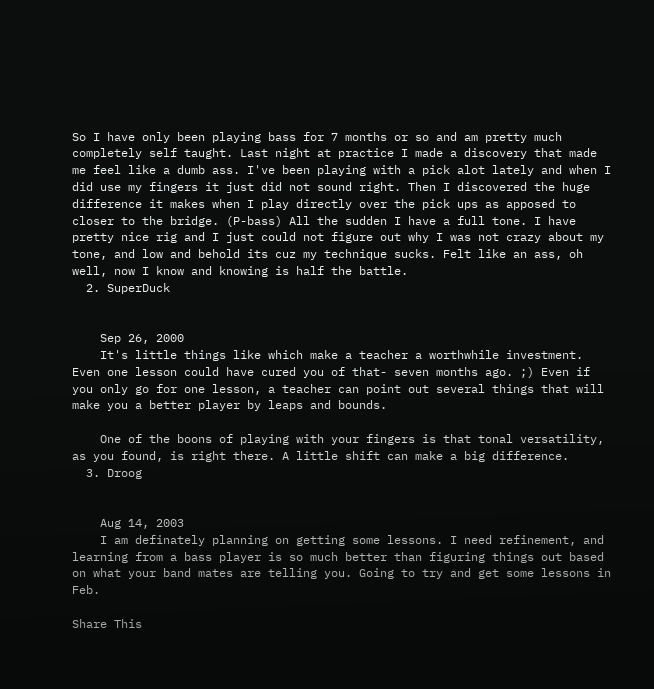So I have only been playing bass for 7 months or so and am pretty much completely self taught. Last night at practice I made a discovery that made me feel like a dumb ass. I've been playing with a pick alot lately and when I did use my fingers it just did not sound right. Then I discovered the huge difference it makes when I play directly over the pick ups as apposed to closer to the bridge. (P-bass) All the sudden I have a full tone. I have pretty nice rig and I just could not figure out why I was not crazy about my tone, and low and behold its cuz my technique sucks. Felt like an ass, oh well, now I know and knowing is half the battle.
  2. SuperDuck


    Sep 26, 2000
    It's little things like which make a teacher a worthwhile investment. Even one lesson could have cured you of that- seven months ago. ;) Even if you only go for one lesson, a teacher can point out several things that will make you a better player by leaps and bounds.

    One of the boons of playing with your fingers is that tonal versatility, as you found, is right there. A little shift can make a big difference.
  3. Droog


    Aug 14, 2003
    I am definately planning on getting some lessons. I need refinement, and learning from a bass player is so much better than figuring things out based on what your band mates are telling you. Going to try and get some lessons in Feb.

Share This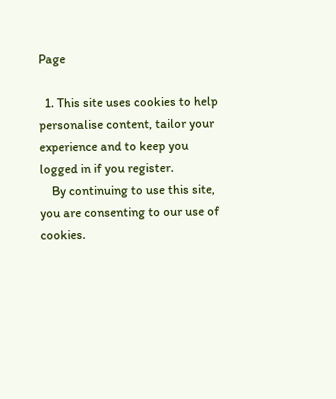Page

  1. This site uses cookies to help personalise content, tailor your experience and to keep you logged in if you register.
    By continuing to use this site, you are consenting to our use of cookies.